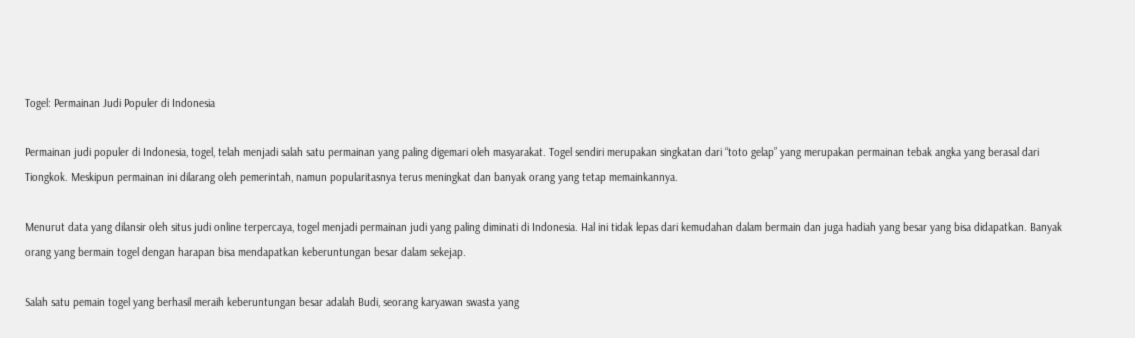Togel: Permainan Judi Populer di Indonesia

Permainan judi populer di Indonesia, togel, telah menjadi salah satu permainan yang paling digemari oleh masyarakat. Togel sendiri merupakan singkatan dari “toto gelap” yang merupakan permainan tebak angka yang berasal dari Tiongkok. Meskipun permainan ini dilarang oleh pemerintah, namun popularitasnya terus meningkat dan banyak orang yang tetap memainkannya.

Menurut data yang dilansir oleh situs judi online terpercaya, togel menjadi permainan judi yang paling diminati di Indonesia. Hal ini tidak lepas dari kemudahan dalam bermain dan juga hadiah yang besar yang bisa didapatkan. Banyak orang yang bermain togel dengan harapan bisa mendapatkan keberuntungan besar dalam sekejap.

Salah satu pemain togel yang berhasil meraih keberuntungan besar adalah Budi, seorang karyawan swasta yang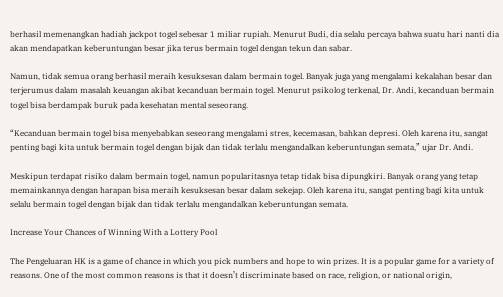berhasil memenangkan hadiah jackpot togel sebesar 1 miliar rupiah. Menurut Budi, dia selalu percaya bahwa suatu hari nanti dia akan mendapatkan keberuntungan besar jika terus bermain togel dengan tekun dan sabar.

Namun, tidak semua orang berhasil meraih kesuksesan dalam bermain togel. Banyak juga yang mengalami kekalahan besar dan terjerumus dalam masalah keuangan akibat kecanduan bermain togel. Menurut psikolog terkenal, Dr. Andi, kecanduan bermain togel bisa berdampak buruk pada kesehatan mental seseorang.

“Kecanduan bermain togel bisa menyebabkan seseorang mengalami stres, kecemasan, bahkan depresi. Oleh karena itu, sangat penting bagi kita untuk bermain togel dengan bijak dan tidak terlalu mengandalkan keberuntungan semata,” ujar Dr. Andi.

Meskipun terdapat risiko dalam bermain togel, namun popularitasnya tetap tidak bisa dipungkiri. Banyak orang yang tetap memainkannya dengan harapan bisa meraih kesuksesan besar dalam sekejap. Oleh karena itu, sangat penting bagi kita untuk selalu bermain togel dengan bijak dan tidak terlalu mengandalkan keberuntungan semata.

Increase Your Chances of Winning With a Lottery Pool

The Pengeluaran HK is a game of chance in which you pick numbers and hope to win prizes. It is a popular game for a variety of reasons. One of the most common reasons is that it doesn’t discriminate based on race, religion, or national origin,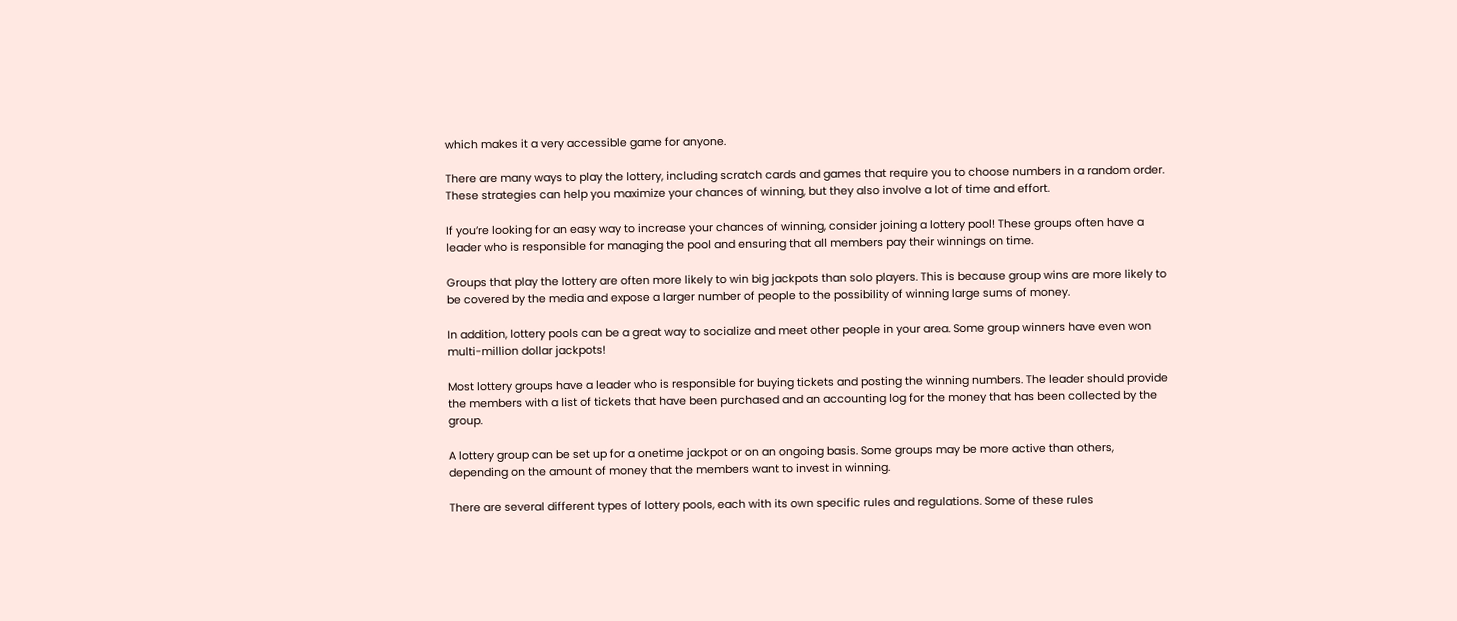which makes it a very accessible game for anyone.

There are many ways to play the lottery, including scratch cards and games that require you to choose numbers in a random order. These strategies can help you maximize your chances of winning, but they also involve a lot of time and effort.

If you’re looking for an easy way to increase your chances of winning, consider joining a lottery pool! These groups often have a leader who is responsible for managing the pool and ensuring that all members pay their winnings on time.

Groups that play the lottery are often more likely to win big jackpots than solo players. This is because group wins are more likely to be covered by the media and expose a larger number of people to the possibility of winning large sums of money.

In addition, lottery pools can be a great way to socialize and meet other people in your area. Some group winners have even won multi-million dollar jackpots!

Most lottery groups have a leader who is responsible for buying tickets and posting the winning numbers. The leader should provide the members with a list of tickets that have been purchased and an accounting log for the money that has been collected by the group.

A lottery group can be set up for a onetime jackpot or on an ongoing basis. Some groups may be more active than others, depending on the amount of money that the members want to invest in winning.

There are several different types of lottery pools, each with its own specific rules and regulations. Some of these rules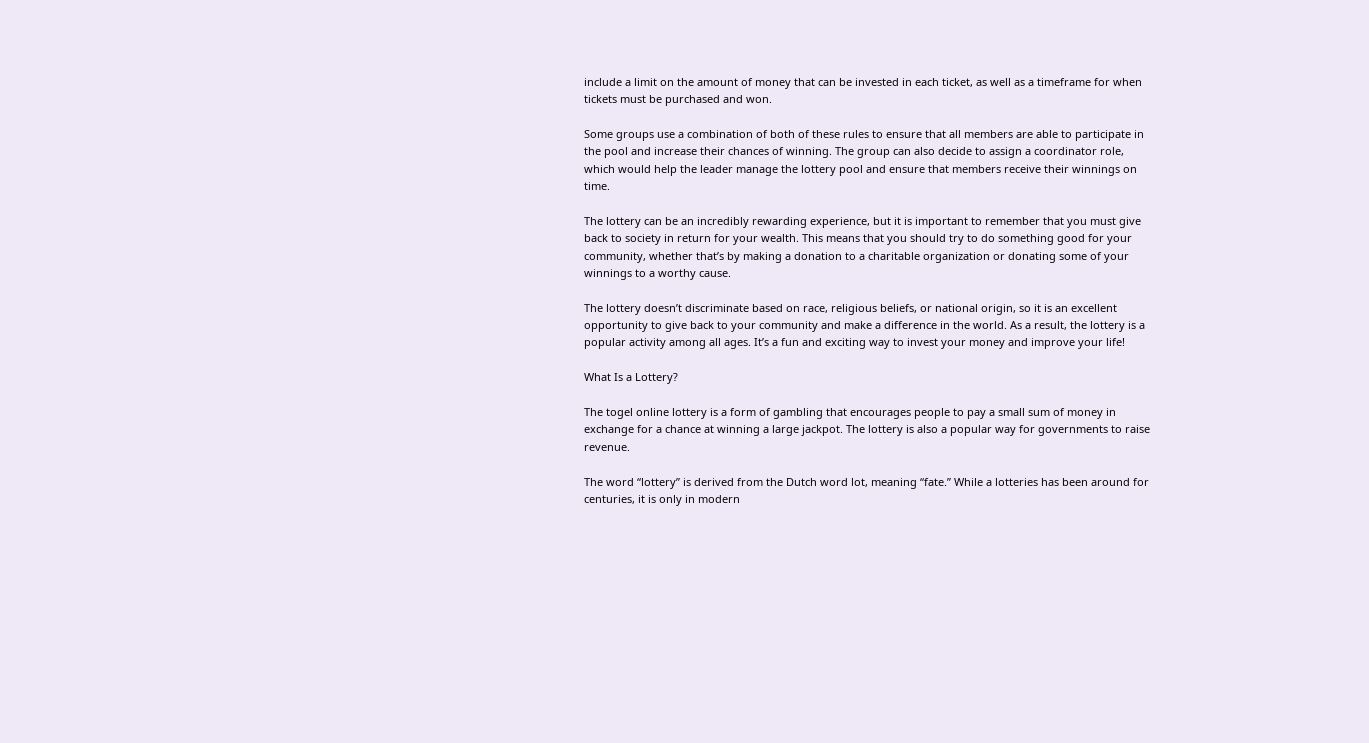include a limit on the amount of money that can be invested in each ticket, as well as a timeframe for when tickets must be purchased and won.

Some groups use a combination of both of these rules to ensure that all members are able to participate in the pool and increase their chances of winning. The group can also decide to assign a coordinator role, which would help the leader manage the lottery pool and ensure that members receive their winnings on time.

The lottery can be an incredibly rewarding experience, but it is important to remember that you must give back to society in return for your wealth. This means that you should try to do something good for your community, whether that’s by making a donation to a charitable organization or donating some of your winnings to a worthy cause.

The lottery doesn’t discriminate based on race, religious beliefs, or national origin, so it is an excellent opportunity to give back to your community and make a difference in the world. As a result, the lottery is a popular activity among all ages. It’s a fun and exciting way to invest your money and improve your life!

What Is a Lottery?

The togel online lottery is a form of gambling that encourages people to pay a small sum of money in exchange for a chance at winning a large jackpot. The lottery is also a popular way for governments to raise revenue.

The word “lottery” is derived from the Dutch word lot, meaning “fate.” While a lotteries has been around for centuries, it is only in modern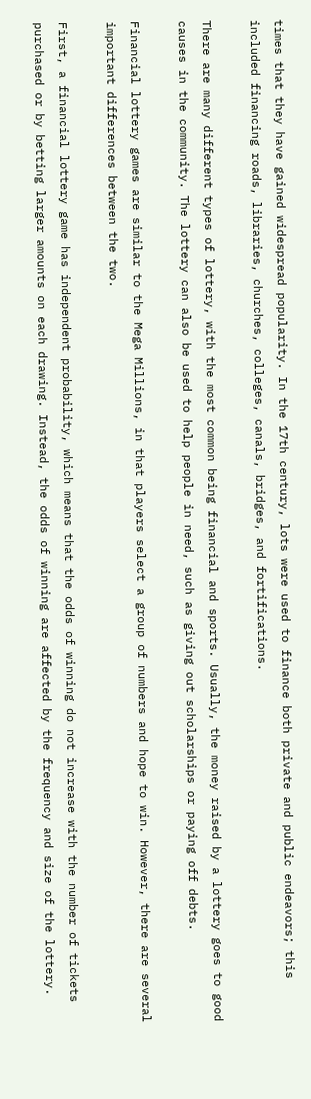times that they have gained widespread popularity. In the 17th century, lots were used to finance both private and public endeavors; this included financing roads, libraries, churches, colleges, canals, bridges, and fortifications.

There are many different types of lottery, with the most common being financial and sports. Usually, the money raised by a lottery goes to good causes in the community. The lottery can also be used to help people in need, such as giving out scholarships or paying off debts.

Financial lottery games are similar to the Mega Millions, in that players select a group of numbers and hope to win. However, there are several important differences between the two.

First, a financial lottery game has independent probability, which means that the odds of winning do not increase with the number of tickets purchased or by betting larger amounts on each drawing. Instead, the odds of winning are affected by the frequency and size of the lottery.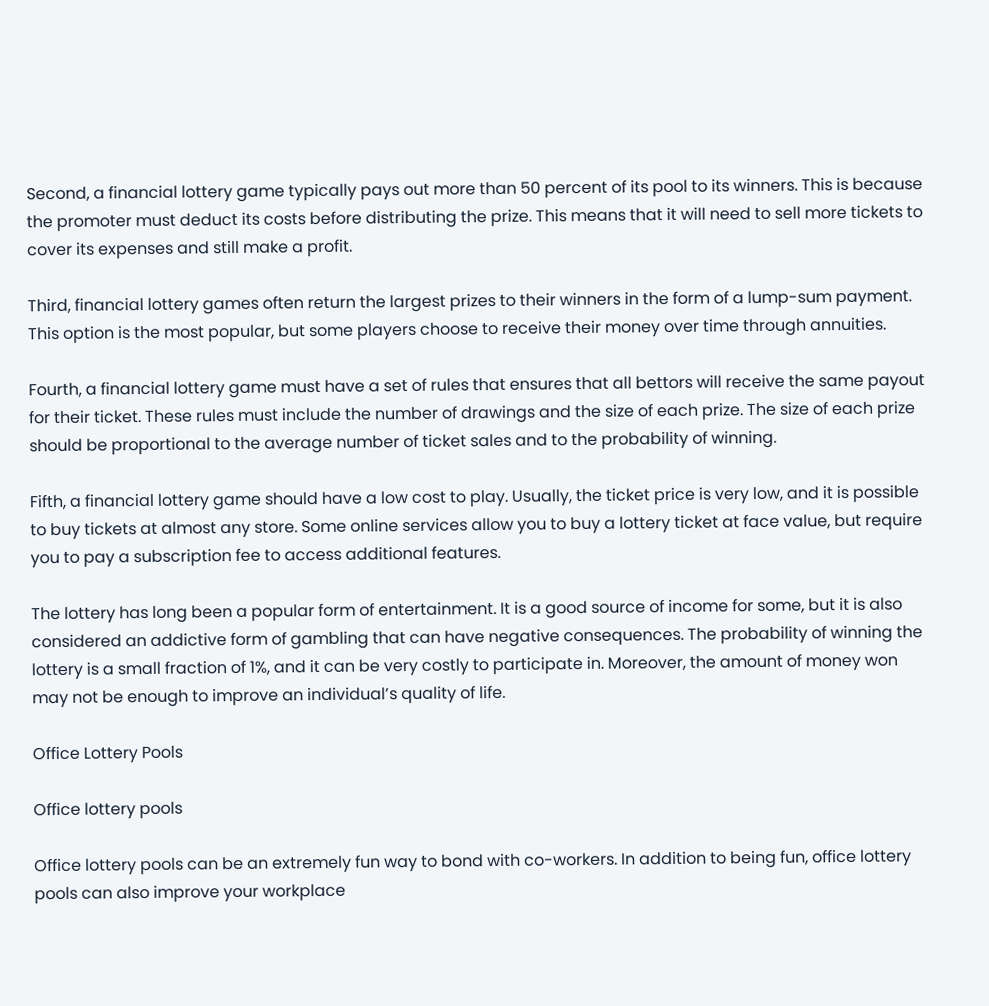Second, a financial lottery game typically pays out more than 50 percent of its pool to its winners. This is because the promoter must deduct its costs before distributing the prize. This means that it will need to sell more tickets to cover its expenses and still make a profit.

Third, financial lottery games often return the largest prizes to their winners in the form of a lump-sum payment. This option is the most popular, but some players choose to receive their money over time through annuities.

Fourth, a financial lottery game must have a set of rules that ensures that all bettors will receive the same payout for their ticket. These rules must include the number of drawings and the size of each prize. The size of each prize should be proportional to the average number of ticket sales and to the probability of winning.

Fifth, a financial lottery game should have a low cost to play. Usually, the ticket price is very low, and it is possible to buy tickets at almost any store. Some online services allow you to buy a lottery ticket at face value, but require you to pay a subscription fee to access additional features.

The lottery has long been a popular form of entertainment. It is a good source of income for some, but it is also considered an addictive form of gambling that can have negative consequences. The probability of winning the lottery is a small fraction of 1%, and it can be very costly to participate in. Moreover, the amount of money won may not be enough to improve an individual’s quality of life.

Office Lottery Pools

Office lottery pools

Office lottery pools can be an extremely fun way to bond with co-workers. In addition to being fun, office lottery pools can also improve your workplace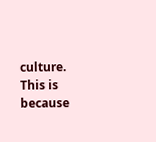culture. This is because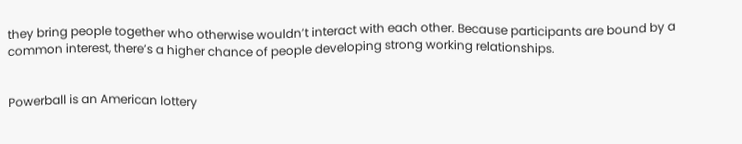they bring people together who otherwise wouldn’t interact with each other. Because participants are bound by a common interest, there’s a higher chance of people developing strong working relationships.


Powerball is an American lottery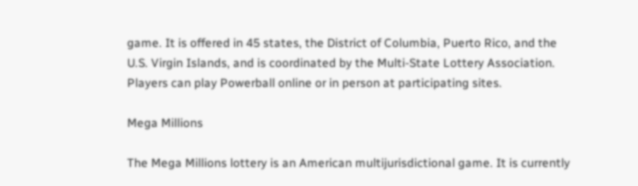game. It is offered in 45 states, the District of Columbia, Puerto Rico, and the U.S. Virgin Islands, and is coordinated by the Multi-State Lottery Association. Players can play Powerball online or in person at participating sites.

Mega Millions

The Mega Millions lottery is an American multijurisdictional game. It is currently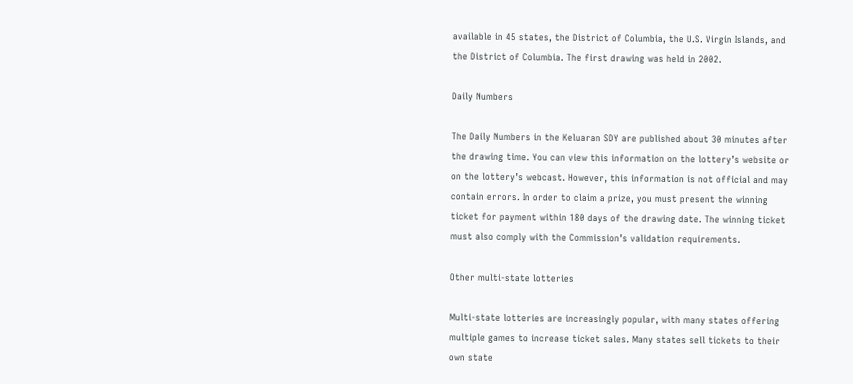available in 45 states, the District of Columbia, the U.S. Virgin Islands, and the District of Columbia. The first drawing was held in 2002.

Daily Numbers

The Daily Numbers in the Keluaran SDY are published about 30 minutes after the drawing time. You can view this information on the lottery’s website or on the lottery’s webcast. However, this information is not official and may contain errors. In order to claim a prize, you must present the winning ticket for payment within 180 days of the drawing date. The winning ticket must also comply with the Commission’s validation requirements.

Other multi-state lotteries

Multi-state lotteries are increasingly popular, with many states offering multiple games to increase ticket sales. Many states sell tickets to their own state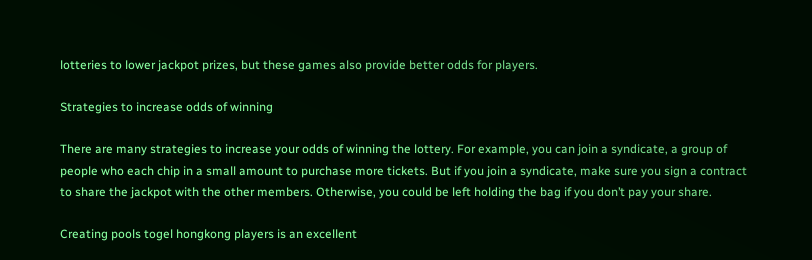lotteries to lower jackpot prizes, but these games also provide better odds for players.

Strategies to increase odds of winning

There are many strategies to increase your odds of winning the lottery. For example, you can join a syndicate, a group of people who each chip in a small amount to purchase more tickets. But if you join a syndicate, make sure you sign a contract to share the jackpot with the other members. Otherwise, you could be left holding the bag if you don’t pay your share.

Creating pools togel hongkong players is an excellent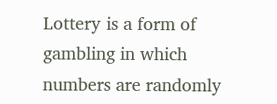Lottery is a form of gambling in which numbers are randomly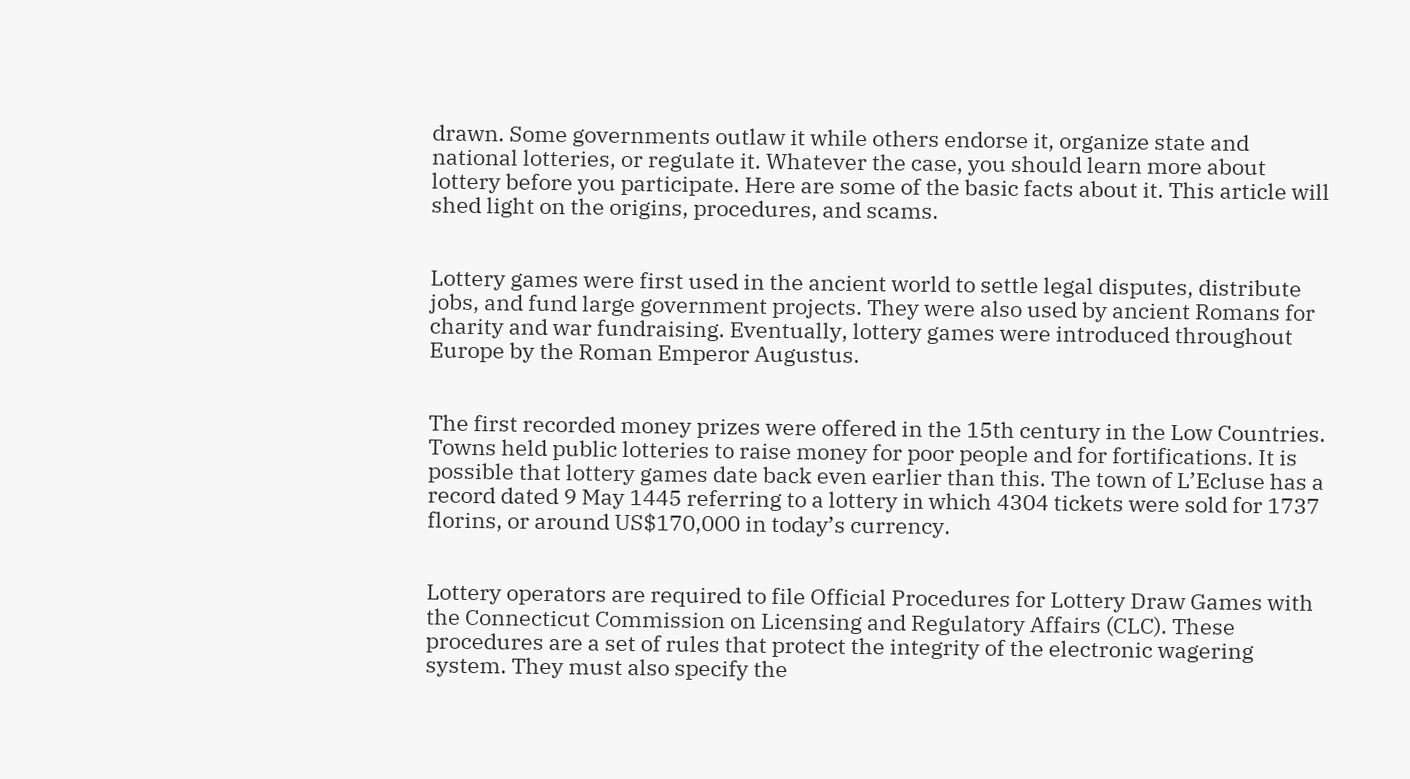drawn. Some governments outlaw it while others endorse it, organize state and national lotteries, or regulate it. Whatever the case, you should learn more about lottery before you participate. Here are some of the basic facts about it. This article will shed light on the origins, procedures, and scams.


Lottery games were first used in the ancient world to settle legal disputes, distribute jobs, and fund large government projects. They were also used by ancient Romans for charity and war fundraising. Eventually, lottery games were introduced throughout Europe by the Roman Emperor Augustus.


The first recorded money prizes were offered in the 15th century in the Low Countries. Towns held public lotteries to raise money for poor people and for fortifications. It is possible that lottery games date back even earlier than this. The town of L’Ecluse has a record dated 9 May 1445 referring to a lottery in which 4304 tickets were sold for 1737 florins, or around US$170,000 in today’s currency.


Lottery operators are required to file Official Procedures for Lottery Draw Games with the Connecticut Commission on Licensing and Regulatory Affairs (CLC). These procedures are a set of rules that protect the integrity of the electronic wagering system. They must also specify the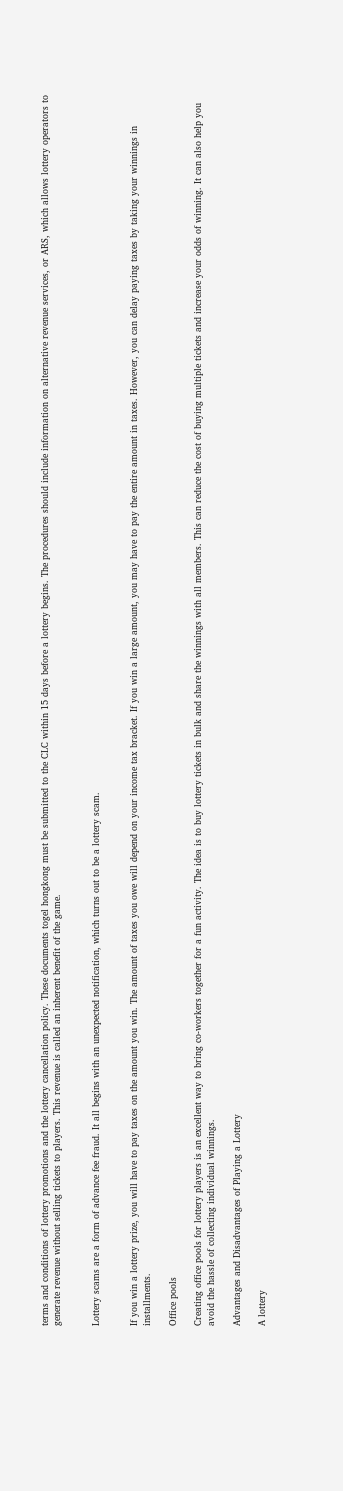terms and conditions of lottery promotions and the lottery cancellation policy. These documents togel hongkong must be submitted to the CLC within 15 days before a lottery begins. The procedures should include information on alternative revenue services, or ARS, which allows lottery operators to generate revenue without selling tickets to players. This revenue is called an inherent benefit of the game.


Lottery scams are a form of advance fee fraud. It all begins with an unexpected notification, which turns out to be a lottery scam.


If you win a lottery prize, you will have to pay taxes on the amount you win. The amount of taxes you owe will depend on your income tax bracket. If you win a large amount, you may have to pay the entire amount in taxes. However, you can delay paying taxes by taking your winnings in installments.

Office pools

Creating office pools for lottery players is an excellent way to bring co-workers together for a fun activity. The idea is to buy lottery tickets in bulk and share the winnings with all members. This can reduce the cost of buying multiple tickets and increase your odds of winning. It can also help you avoid the hassle of collecting individual winnings.

Advantages and Disadvantages of Playing a Lottery

A lottery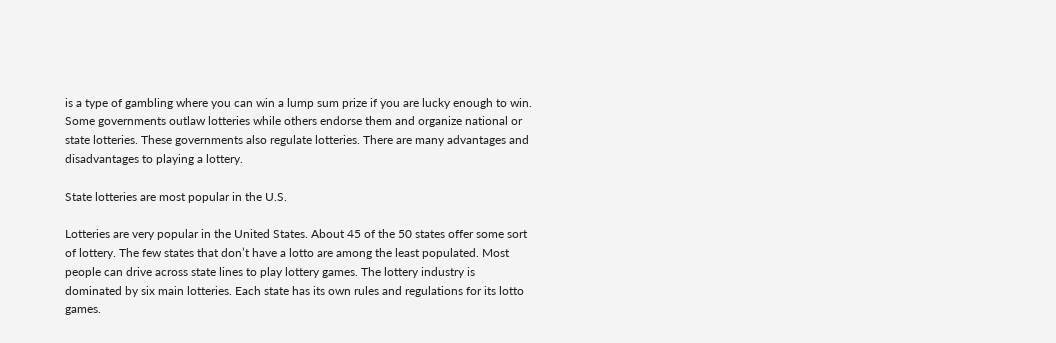is a type of gambling where you can win a lump sum prize if you are lucky enough to win. Some governments outlaw lotteries while others endorse them and organize national or state lotteries. These governments also regulate lotteries. There are many advantages and disadvantages to playing a lottery.

State lotteries are most popular in the U.S.

Lotteries are very popular in the United States. About 45 of the 50 states offer some sort of lottery. The few states that don’t have a lotto are among the least populated. Most people can drive across state lines to play lottery games. The lottery industry is dominated by six main lotteries. Each state has its own rules and regulations for its lotto games.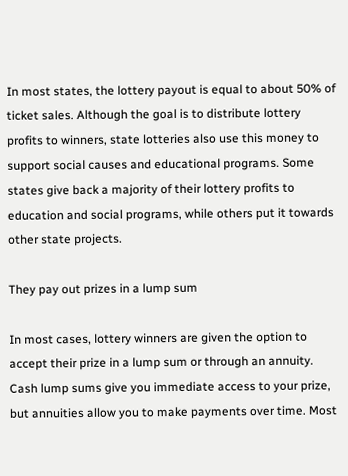In most states, the lottery payout is equal to about 50% of ticket sales. Although the goal is to distribute lottery profits to winners, state lotteries also use this money to support social causes and educational programs. Some states give back a majority of their lottery profits to education and social programs, while others put it towards other state projects.

They pay out prizes in a lump sum

In most cases, lottery winners are given the option to accept their prize in a lump sum or through an annuity. Cash lump sums give you immediate access to your prize, but annuities allow you to make payments over time. Most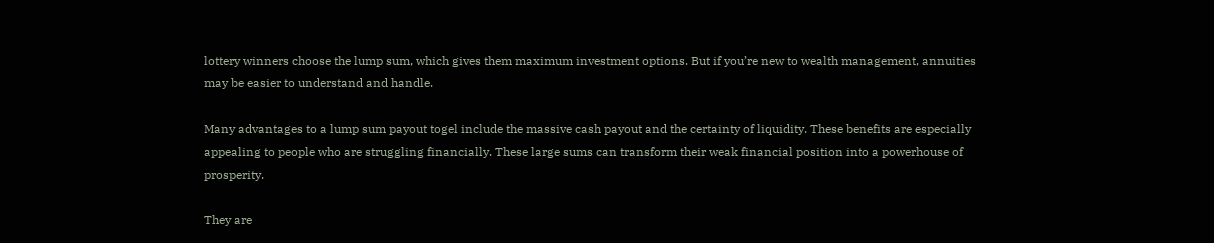lottery winners choose the lump sum, which gives them maximum investment options. But if you’re new to wealth management, annuities may be easier to understand and handle.

Many advantages to a lump sum payout togel include the massive cash payout and the certainty of liquidity. These benefits are especially appealing to people who are struggling financially. These large sums can transform their weak financial position into a powerhouse of prosperity.

They are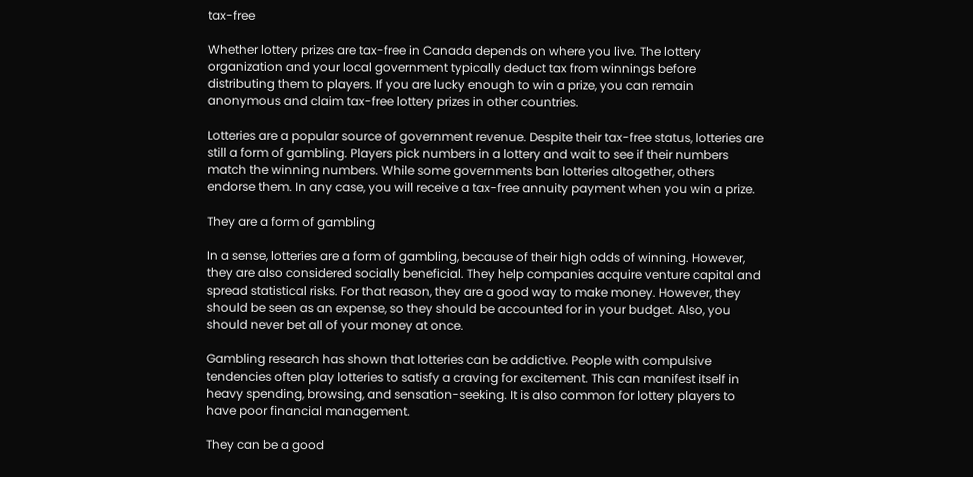tax-free

Whether lottery prizes are tax-free in Canada depends on where you live. The lottery organization and your local government typically deduct tax from winnings before distributing them to players. If you are lucky enough to win a prize, you can remain anonymous and claim tax-free lottery prizes in other countries.

Lotteries are a popular source of government revenue. Despite their tax-free status, lotteries are still a form of gambling. Players pick numbers in a lottery and wait to see if their numbers match the winning numbers. While some governments ban lotteries altogether, others endorse them. In any case, you will receive a tax-free annuity payment when you win a prize.

They are a form of gambling

In a sense, lotteries are a form of gambling, because of their high odds of winning. However, they are also considered socially beneficial. They help companies acquire venture capital and spread statistical risks. For that reason, they are a good way to make money. However, they should be seen as an expense, so they should be accounted for in your budget. Also, you should never bet all of your money at once.

Gambling research has shown that lotteries can be addictive. People with compulsive tendencies often play lotteries to satisfy a craving for excitement. This can manifest itself in heavy spending, browsing, and sensation-seeking. It is also common for lottery players to have poor financial management.

They can be a good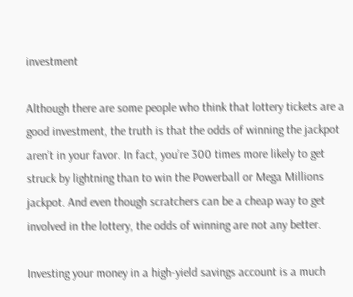investment

Although there are some people who think that lottery tickets are a good investment, the truth is that the odds of winning the jackpot aren’t in your favor. In fact, you’re 300 times more likely to get struck by lightning than to win the Powerball or Mega Millions jackpot. And even though scratchers can be a cheap way to get involved in the lottery, the odds of winning are not any better.

Investing your money in a high-yield savings account is a much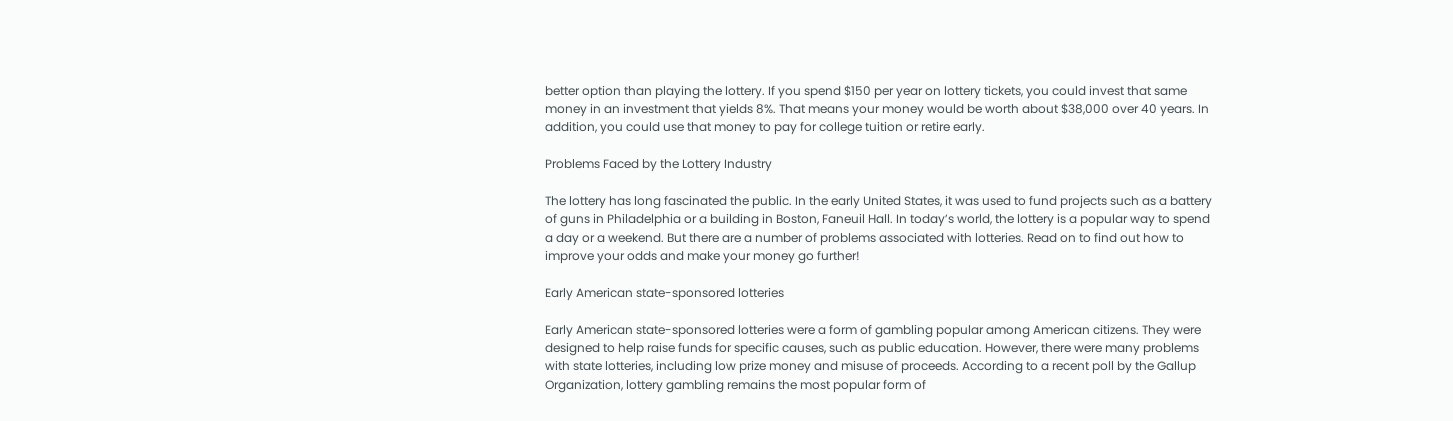better option than playing the lottery. If you spend $150 per year on lottery tickets, you could invest that same money in an investment that yields 8%. That means your money would be worth about $38,000 over 40 years. In addition, you could use that money to pay for college tuition or retire early.

Problems Faced by the Lottery Industry

The lottery has long fascinated the public. In the early United States, it was used to fund projects such as a battery of guns in Philadelphia or a building in Boston, Faneuil Hall. In today’s world, the lottery is a popular way to spend a day or a weekend. But there are a number of problems associated with lotteries. Read on to find out how to improve your odds and make your money go further!

Early American state-sponsored lotteries

Early American state-sponsored lotteries were a form of gambling popular among American citizens. They were designed to help raise funds for specific causes, such as public education. However, there were many problems with state lotteries, including low prize money and misuse of proceeds. According to a recent poll by the Gallup Organization, lottery gambling remains the most popular form of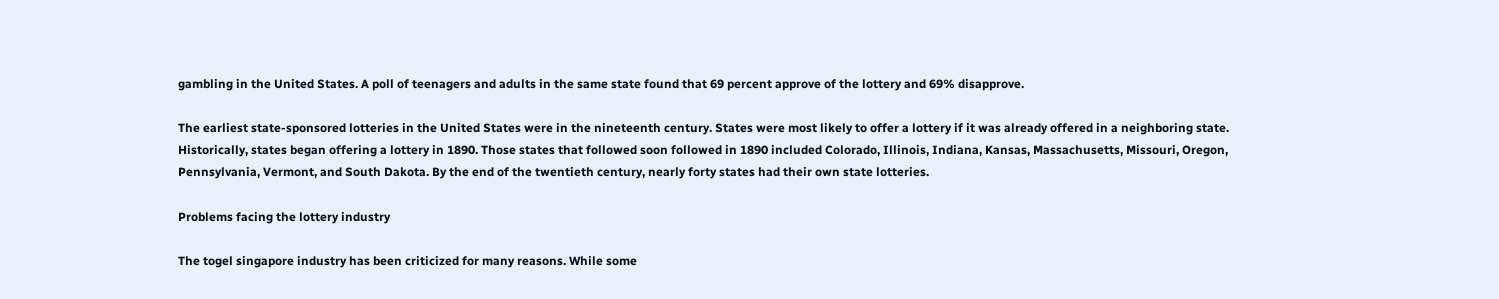gambling in the United States. A poll of teenagers and adults in the same state found that 69 percent approve of the lottery and 69% disapprove.

The earliest state-sponsored lotteries in the United States were in the nineteenth century. States were most likely to offer a lottery if it was already offered in a neighboring state. Historically, states began offering a lottery in 1890. Those states that followed soon followed in 1890 included Colorado, Illinois, Indiana, Kansas, Massachusetts, Missouri, Oregon, Pennsylvania, Vermont, and South Dakota. By the end of the twentieth century, nearly forty states had their own state lotteries.

Problems facing the lottery industry

The togel singapore industry has been criticized for many reasons. While some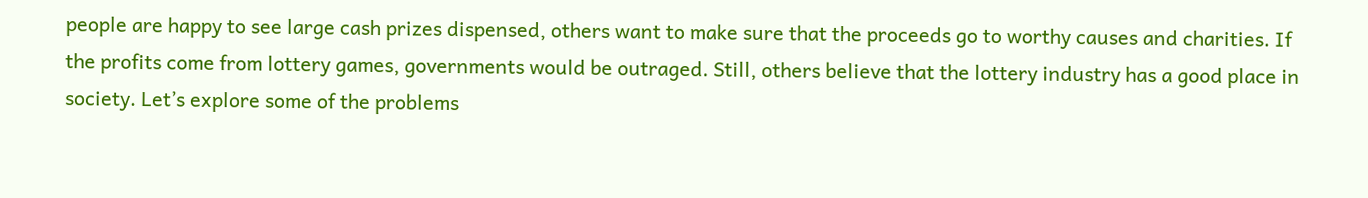people are happy to see large cash prizes dispensed, others want to make sure that the proceeds go to worthy causes and charities. If the profits come from lottery games, governments would be outraged. Still, others believe that the lottery industry has a good place in society. Let’s explore some of the problems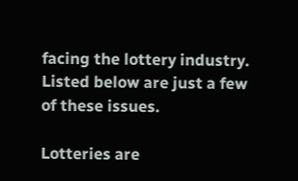facing the lottery industry. Listed below are just a few of these issues.

Lotteries are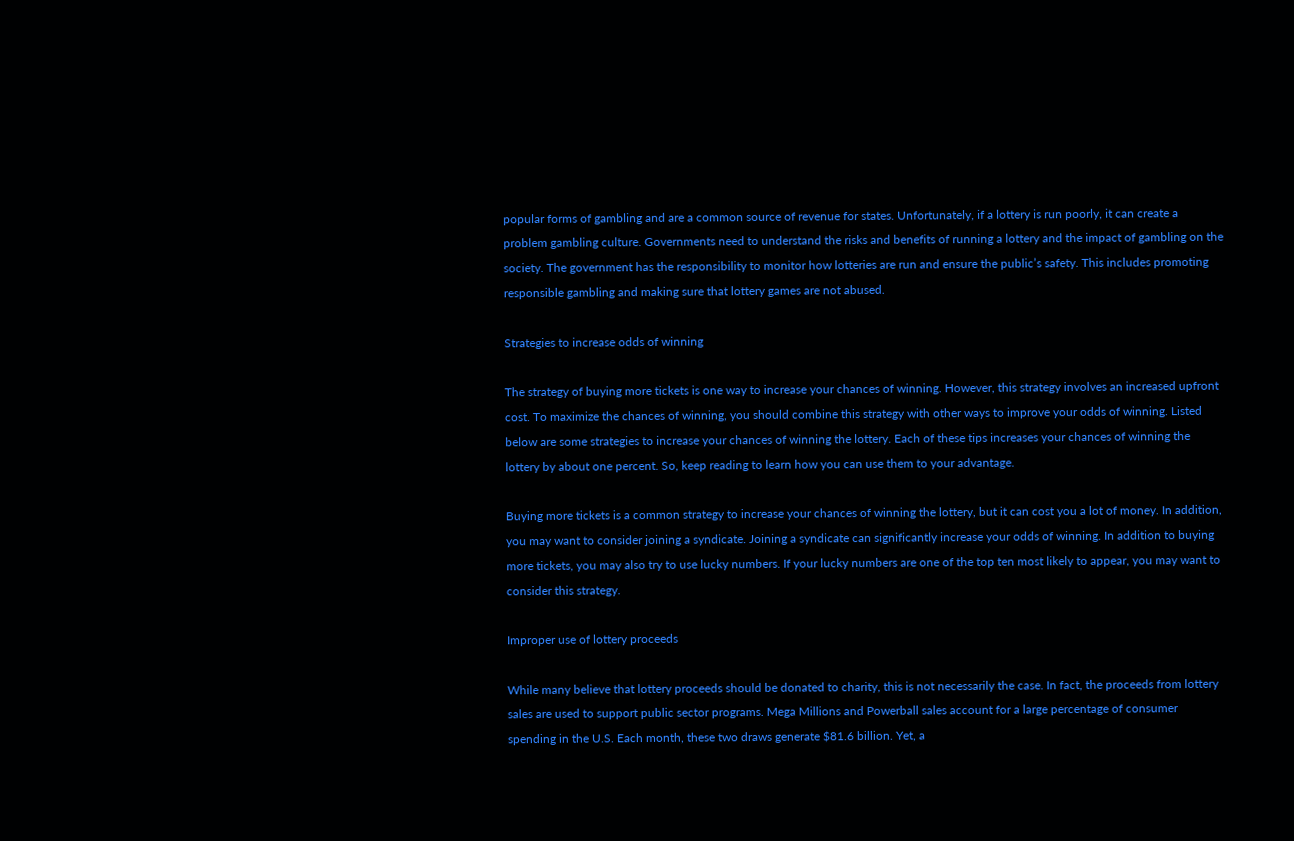popular forms of gambling and are a common source of revenue for states. Unfortunately, if a lottery is run poorly, it can create a problem gambling culture. Governments need to understand the risks and benefits of running a lottery and the impact of gambling on the society. The government has the responsibility to monitor how lotteries are run and ensure the public’s safety. This includes promoting responsible gambling and making sure that lottery games are not abused.

Strategies to increase odds of winning

The strategy of buying more tickets is one way to increase your chances of winning. However, this strategy involves an increased upfront cost. To maximize the chances of winning, you should combine this strategy with other ways to improve your odds of winning. Listed below are some strategies to increase your chances of winning the lottery. Each of these tips increases your chances of winning the lottery by about one percent. So, keep reading to learn how you can use them to your advantage.

Buying more tickets is a common strategy to increase your chances of winning the lottery, but it can cost you a lot of money. In addition, you may want to consider joining a syndicate. Joining a syndicate can significantly increase your odds of winning. In addition to buying more tickets, you may also try to use lucky numbers. If your lucky numbers are one of the top ten most likely to appear, you may want to consider this strategy.

Improper use of lottery proceeds

While many believe that lottery proceeds should be donated to charity, this is not necessarily the case. In fact, the proceeds from lottery sales are used to support public sector programs. Mega Millions and Powerball sales account for a large percentage of consumer spending in the U.S. Each month, these two draws generate $81.6 billion. Yet, a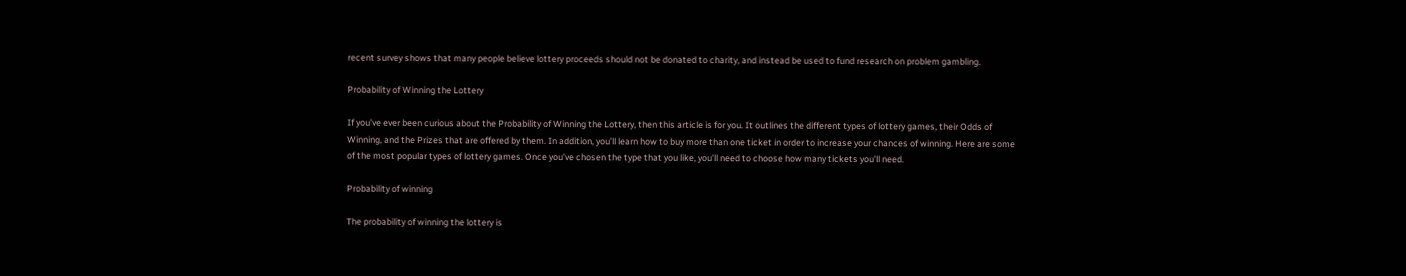recent survey shows that many people believe lottery proceeds should not be donated to charity, and instead be used to fund research on problem gambling.

Probability of Winning the Lottery

If you’ve ever been curious about the Probability of Winning the Lottery, then this article is for you. It outlines the different types of lottery games, their Odds of Winning, and the Prizes that are offered by them. In addition, you’ll learn how to buy more than one ticket in order to increase your chances of winning. Here are some of the most popular types of lottery games. Once you’ve chosen the type that you like, you’ll need to choose how many tickets you’ll need.

Probability of winning

The probability of winning the lottery is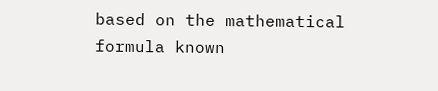based on the mathematical formula known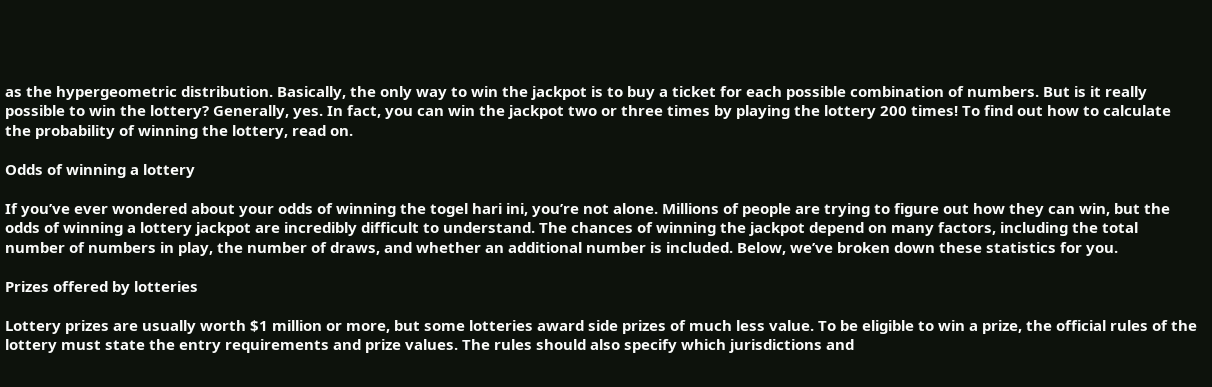as the hypergeometric distribution. Basically, the only way to win the jackpot is to buy a ticket for each possible combination of numbers. But is it really possible to win the lottery? Generally, yes. In fact, you can win the jackpot two or three times by playing the lottery 200 times! To find out how to calculate the probability of winning the lottery, read on.

Odds of winning a lottery

If you’ve ever wondered about your odds of winning the togel hari ini, you’re not alone. Millions of people are trying to figure out how they can win, but the odds of winning a lottery jackpot are incredibly difficult to understand. The chances of winning the jackpot depend on many factors, including the total number of numbers in play, the number of draws, and whether an additional number is included. Below, we’ve broken down these statistics for you.

Prizes offered by lotteries

Lottery prizes are usually worth $1 million or more, but some lotteries award side prizes of much less value. To be eligible to win a prize, the official rules of the lottery must state the entry requirements and prize values. The rules should also specify which jurisdictions and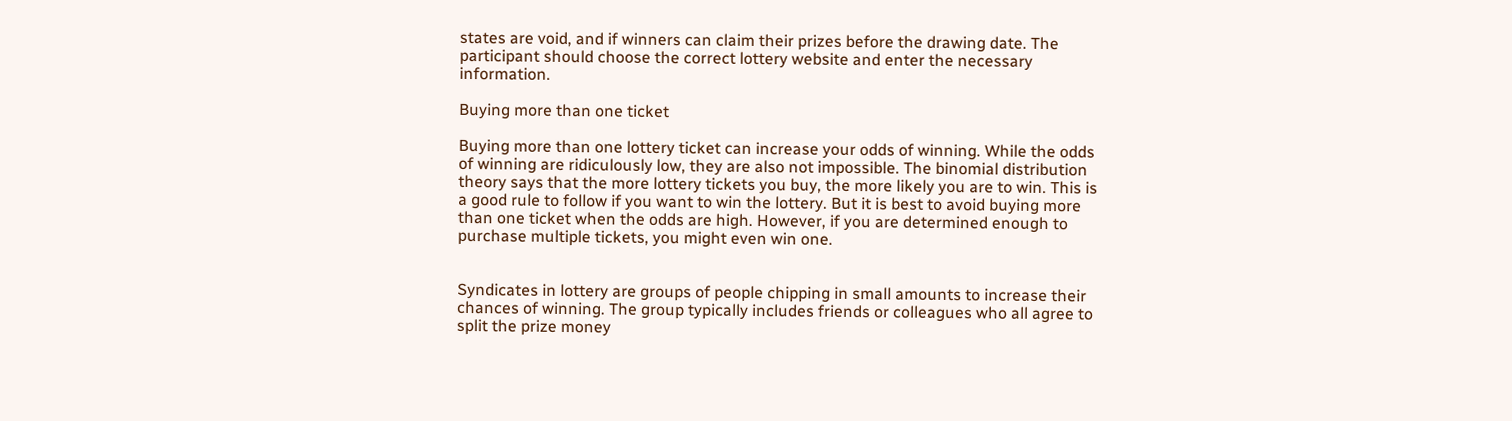states are void, and if winners can claim their prizes before the drawing date. The participant should choose the correct lottery website and enter the necessary information.

Buying more than one ticket

Buying more than one lottery ticket can increase your odds of winning. While the odds of winning are ridiculously low, they are also not impossible. The binomial distribution theory says that the more lottery tickets you buy, the more likely you are to win. This is a good rule to follow if you want to win the lottery. But it is best to avoid buying more than one ticket when the odds are high. However, if you are determined enough to purchase multiple tickets, you might even win one.


Syndicates in lottery are groups of people chipping in small amounts to increase their chances of winning. The group typically includes friends or colleagues who all agree to split the prize money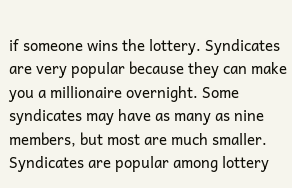if someone wins the lottery. Syndicates are very popular because they can make you a millionaire overnight. Some syndicates may have as many as nine members, but most are much smaller. Syndicates are popular among lottery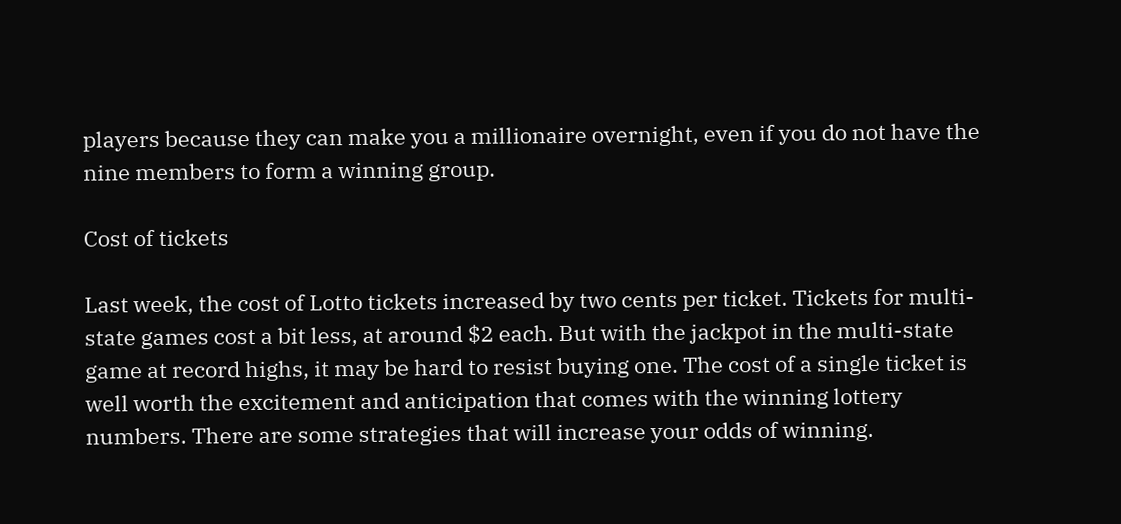players because they can make you a millionaire overnight, even if you do not have the nine members to form a winning group.

Cost of tickets

Last week, the cost of Lotto tickets increased by two cents per ticket. Tickets for multi-state games cost a bit less, at around $2 each. But with the jackpot in the multi-state game at record highs, it may be hard to resist buying one. The cost of a single ticket is well worth the excitement and anticipation that comes with the winning lottery numbers. There are some strategies that will increase your odds of winning.